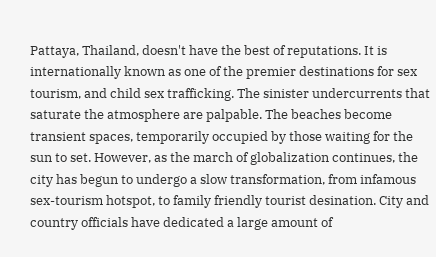Pattaya, Thailand, doesn't have the best of reputations. It is internationally known as one of the premier destinations for sex tourism, and child sex trafficking. The sinister undercurrents that saturate the atmosphere are palpable. The beaches become transient spaces, temporarily occupied by those waiting for the sun to set. However, as the march of globalization continues, the city has begun to undergo a slow transformation, from infamous sex-tourism hotspot, to family friendly tourist desination. City and country officials have dedicated a large amount of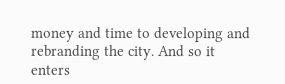money and time to developing and rebranding the city. And so it enters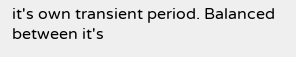it's own transient period. Balanced between it's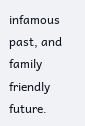infamous past, and family friendly future.